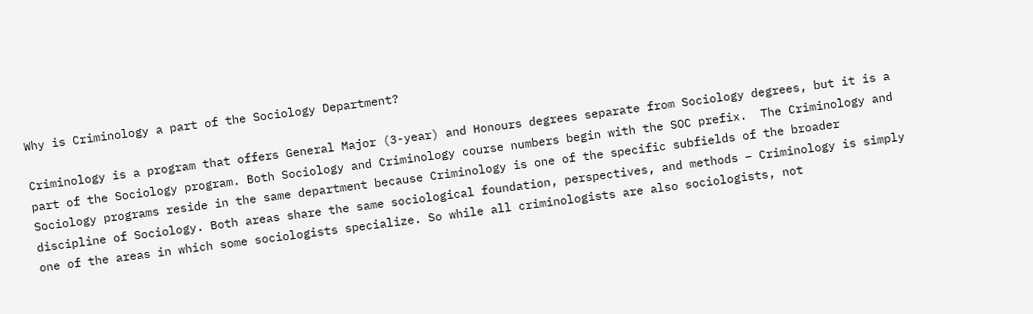Why is Criminology a part of the Sociology Department?

Criminology is a program that offers General Major (3-year) and Honours degrees separate from Sociology degrees, but it is a part of the Sociology program. Both Sociology and Criminology course numbers begin with the SOC prefix.  The Criminology and Sociology programs reside in the same department because Criminology is one of the specific subfields of the broader discipline of Sociology. Both areas share the same sociological foundation, perspectives, and methods – Criminology is simply one of the areas in which some sociologists specialize. So while all criminologists are also sociologists, not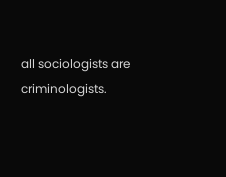all sociologists are criminologists.